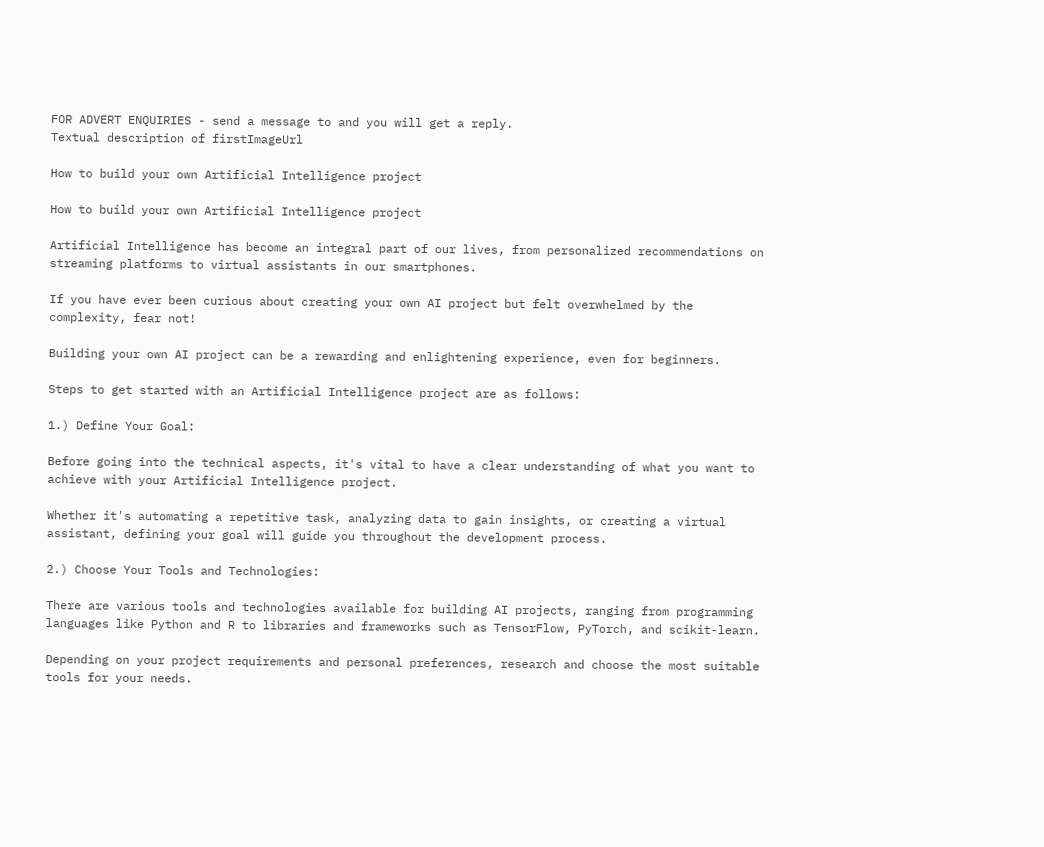FOR ADVERT ENQUIRIES - send a message to and you will get a reply.
Textual description of firstImageUrl

How to build your own Artificial Intelligence project

How to build your own Artificial Intelligence project

Artificial Intelligence has become an integral part of our lives, from personalized recommendations on streaming platforms to virtual assistants in our smartphones.

If you have ever been curious about creating your own AI project but felt overwhelmed by the complexity, fear not!

Building your own AI project can be a rewarding and enlightening experience, even for beginners.

Steps to get started with an Artificial Intelligence project are as follows:

1.) Define Your Goal:

Before going into the technical aspects, it's vital to have a clear understanding of what you want to achieve with your Artificial Intelligence project.

Whether it's automating a repetitive task, analyzing data to gain insights, or creating a virtual assistant, defining your goal will guide you throughout the development process.

2.) Choose Your Tools and Technologies:

There are various tools and technologies available for building AI projects, ranging from programming languages like Python and R to libraries and frameworks such as TensorFlow, PyTorch, and scikit-learn.

Depending on your project requirements and personal preferences, research and choose the most suitable tools for your needs.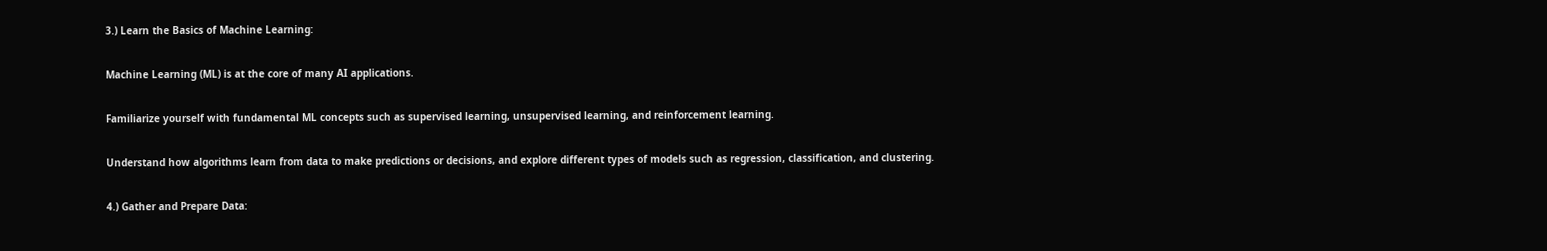3.) Learn the Basics of Machine Learning:

Machine Learning (ML) is at the core of many AI applications.

Familiarize yourself with fundamental ML concepts such as supervised learning, unsupervised learning, and reinforcement learning.

Understand how algorithms learn from data to make predictions or decisions, and explore different types of models such as regression, classification, and clustering.

4.) Gather and Prepare Data: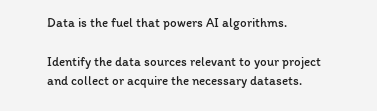Data is the fuel that powers AI algorithms.

Identify the data sources relevant to your project and collect or acquire the necessary datasets.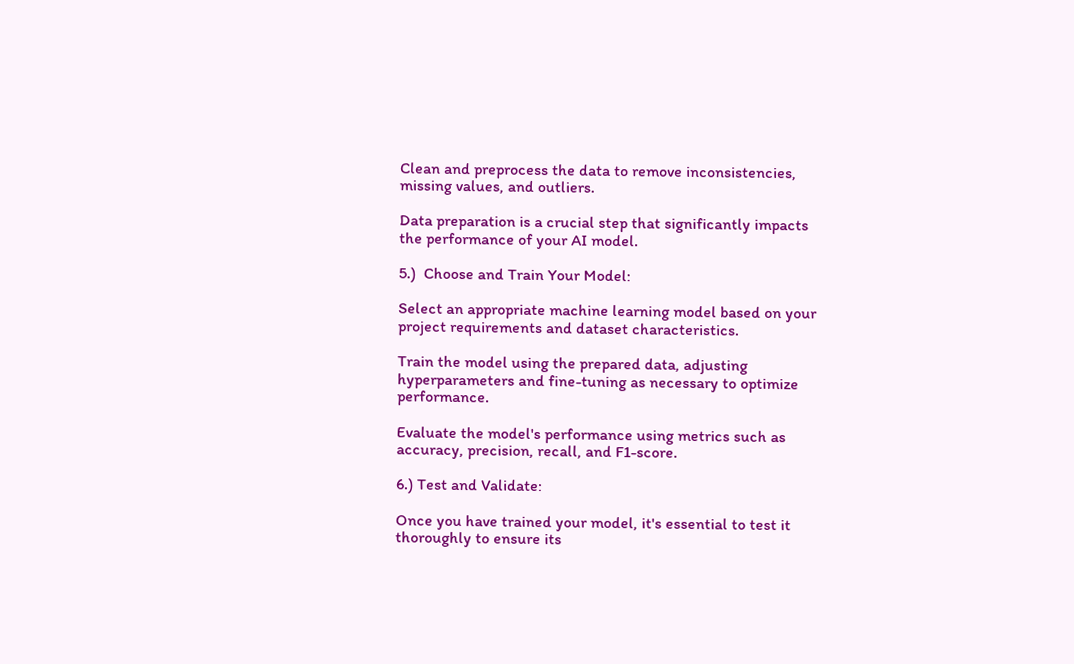Clean and preprocess the data to remove inconsistencies, missing values, and outliers.

Data preparation is a crucial step that significantly impacts the performance of your AI model.

5.)  Choose and Train Your Model:

Select an appropriate machine learning model based on your project requirements and dataset characteristics.

Train the model using the prepared data, adjusting hyperparameters and fine-tuning as necessary to optimize performance.

Evaluate the model's performance using metrics such as accuracy, precision, recall, and F1-score.

6.) Test and Validate:

Once you have trained your model, it's essential to test it thoroughly to ensure its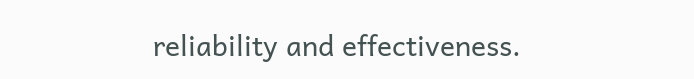reliability and effectiveness.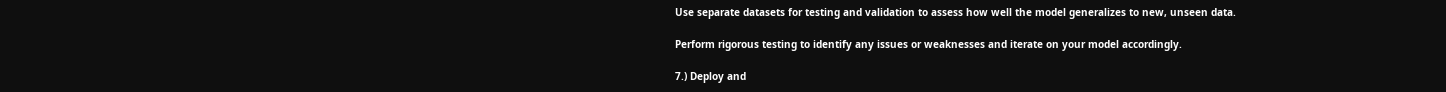Use separate datasets for testing and validation to assess how well the model generalizes to new, unseen data.

Perform rigorous testing to identify any issues or weaknesses and iterate on your model accordingly.

7.) Deploy and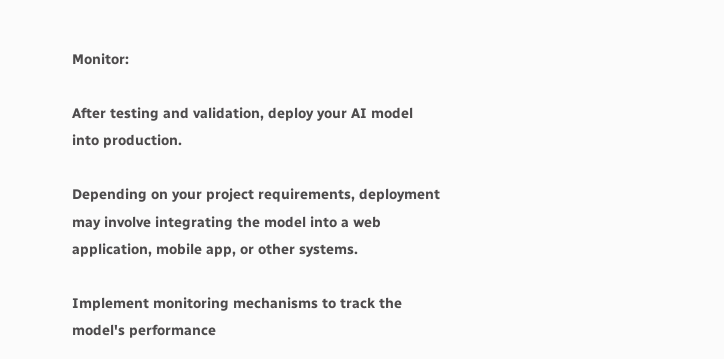Monitor:

After testing and validation, deploy your AI model into production.

Depending on your project requirements, deployment may involve integrating the model into a web application, mobile app, or other systems.

Implement monitoring mechanisms to track the model's performance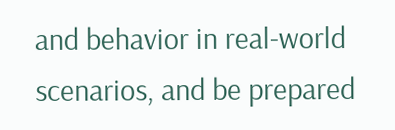and behavior in real-world scenarios, and be prepared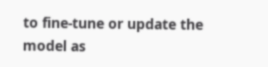to fine-tune or update the model as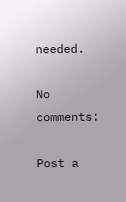needed.

No comments:

Post a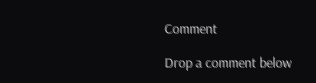Comment

Drop a comment below